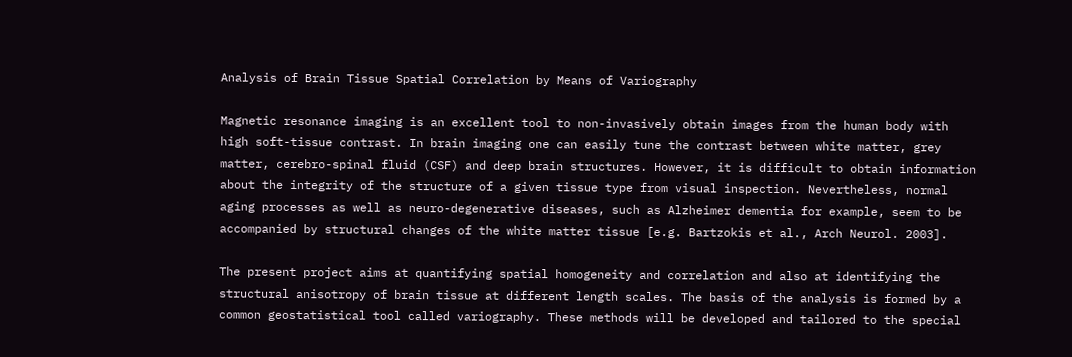Analysis of Brain Tissue Spatial Correlation by Means of Variography

Magnetic resonance imaging is an excellent tool to non-invasively obtain images from the human body with high soft-tissue contrast. In brain imaging one can easily tune the contrast between white matter, grey matter, cerebro-spinal fluid (CSF) and deep brain structures. However, it is difficult to obtain information about the integrity of the structure of a given tissue type from visual inspection. Nevertheless, normal aging processes as well as neuro-degenerative diseases, such as Alzheimer dementia for example, seem to be accompanied by structural changes of the white matter tissue [e.g. Bartzokis et al., Arch Neurol. 2003].

The present project aims at quantifying spatial homogeneity and correlation and also at identifying the structural anisotropy of brain tissue at different length scales. The basis of the analysis is formed by a common geostatistical tool called variography. These methods will be developed and tailored to the special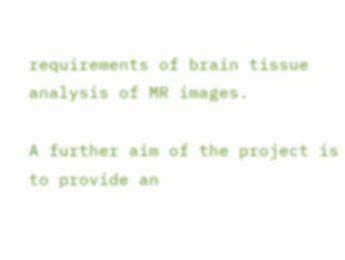requirements of brain tissue analysis of MR images.

A further aim of the project is to provide an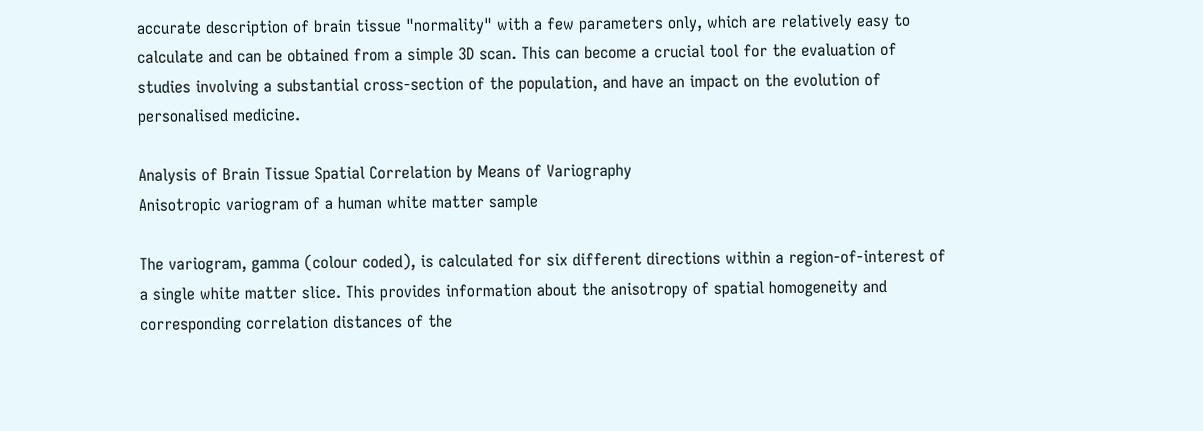accurate description of brain tissue "normality" with a few parameters only, which are relatively easy to calculate and can be obtained from a simple 3D scan. This can become a crucial tool for the evaluation of studies involving a substantial cross-section of the population, and have an impact on the evolution of personalised medicine.

Analysis of Brain Tissue Spatial Correlation by Means of Variography
Anisotropic variogram of a human white matter sample

The variogram, gamma (colour coded), is calculated for six different directions within a region-of-interest of a single white matter slice. This provides information about the anisotropy of spatial homogeneity and corresponding correlation distances of the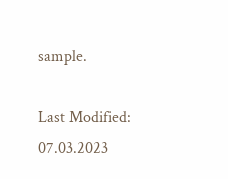sample.

Last Modified: 07.03.2023